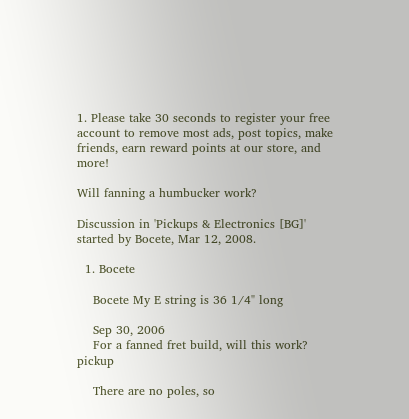1. Please take 30 seconds to register your free account to remove most ads, post topics, make friends, earn reward points at our store, and more!

Will fanning a humbucker work?

Discussion in 'Pickups & Electronics [BG]' started by Bocete, Mar 12, 2008.

  1. Bocete

    Bocete My E string is 36 1/4" long

    Sep 30, 2006
    For a fanned fret build, will this work? pickup

    There are no poles, so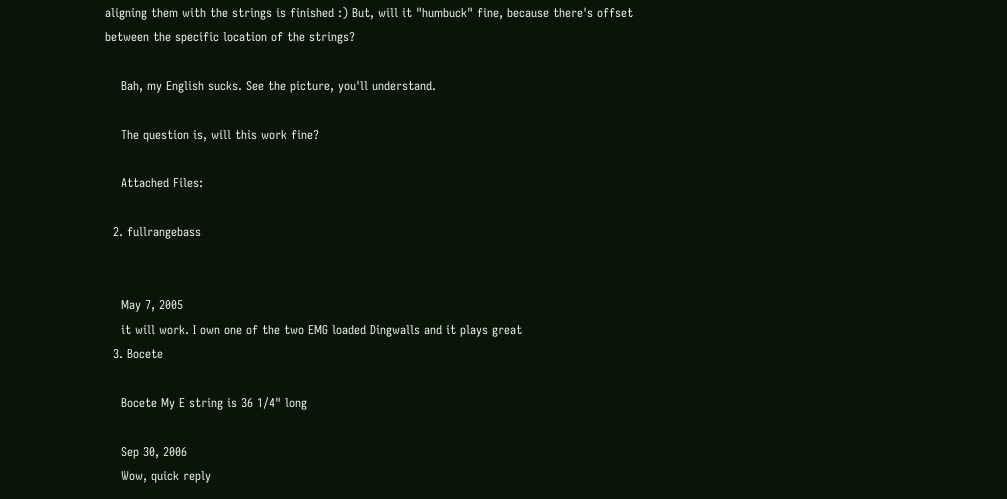aligning them with the strings is finished :) But, will it "humbuck" fine, because there's offset between the specific location of the strings?

    Bah, my English sucks. See the picture, you'll understand.

    The question is, will this work fine?

    Attached Files:

  2. fullrangebass


    May 7, 2005
    it will work. I own one of the two EMG loaded Dingwalls and it plays great
  3. Bocete

    Bocete My E string is 36 1/4" long

    Sep 30, 2006
    Wow, quick reply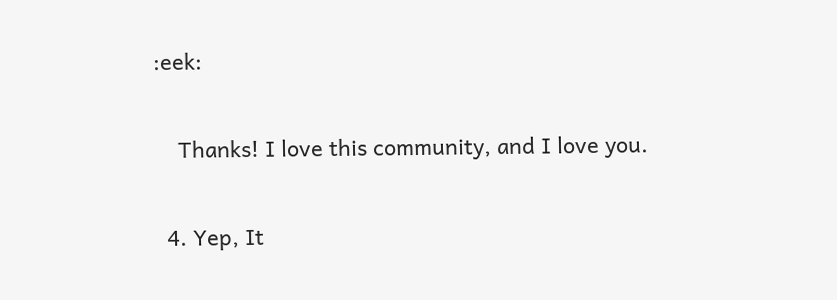:eek:

    Thanks! I love this community, and I love you.

  4. Yep, It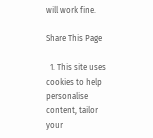will work fine.

Share This Page

  1. This site uses cookies to help personalise content, tailor your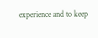experience and to keep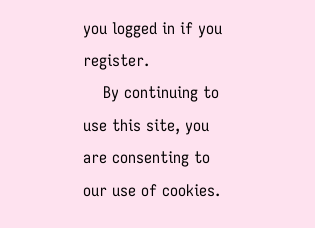you logged in if you register.
    By continuing to use this site, you are consenting to our use of cookies.